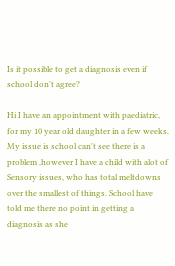Is it possible to get a diagnosis even if school don't agree?

Hi I have an appointment with paediatric, for my 10 year old daughter in a few weeks. My issue is school can't see there is a problem ,however I have a child with alot of Sensory issues, who has total meltdowns over the smallest of things. School have told me there no point in getting a diagnosis as she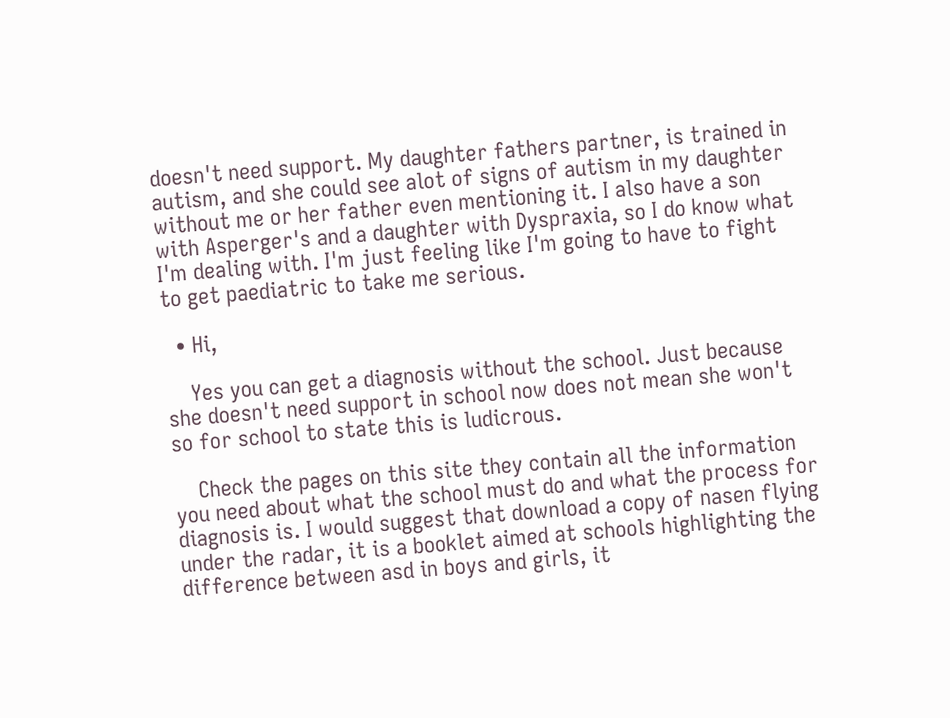doesn't need support. My daughter fathers partner, is trained in autism, and she could see alot of signs of autism in my daughter without me or her father even mentioning it. I also have a son with Asperger's and a daughter with Dyspraxia, so I do know what I'm dealing with. I'm just feeling like I'm going to have to fight to get paediatric to take me serious.

  • Hi,

    Yes you can get a diagnosis without the school. Just because she doesn't need support in school now does not mean she won't so for school to state this is ludicrous.

    Check the pages on this site they contain all the information you need about what the school must do and what the process for diagnosis is. I would suggest that download a copy of nasen flying under the radar, it is a booklet aimed at schools highlighting the difference between asd in boys and girls, it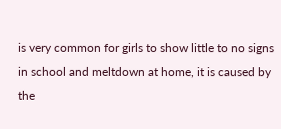is very common for girls to show little to no signs in school and meltdown at home, it is caused by the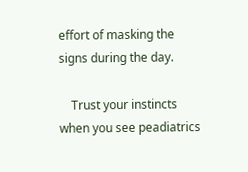effort of masking the signs during the day.

    Trust your instincts when you see peadiatrics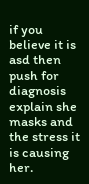if you believe it is asd then push for diagnosis explain she masks and the stress it is causing her.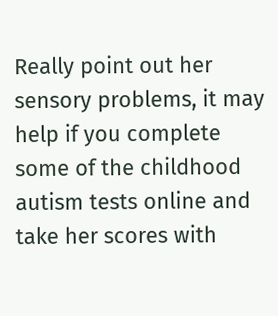Really point out her sensory problems, it may help if you complete some of the childhood autism tests online and take her scores with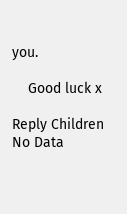you.

    Good luck x

Reply Children
No Data